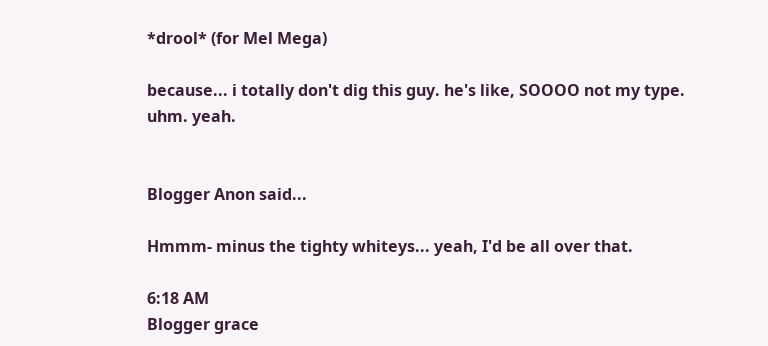*drool* (for Mel Mega)

because... i totally don't dig this guy. he's like, SOOOO not my type. uhm. yeah.


Blogger Anon said...

Hmmm- minus the tighty whiteys... yeah, I'd be all over that.

6:18 AM
Blogger grace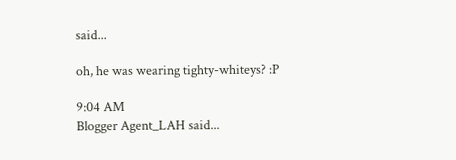said...

oh, he was wearing tighty-whiteys? :P

9:04 AM
Blogger Agent_LAH said...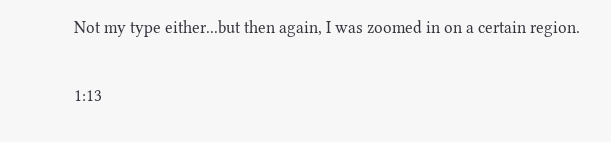Not my type either...but then again, I was zoomed in on a certain region.

1:13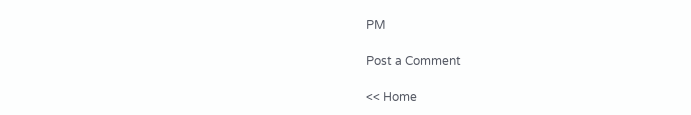PM

Post a Comment

<< Home